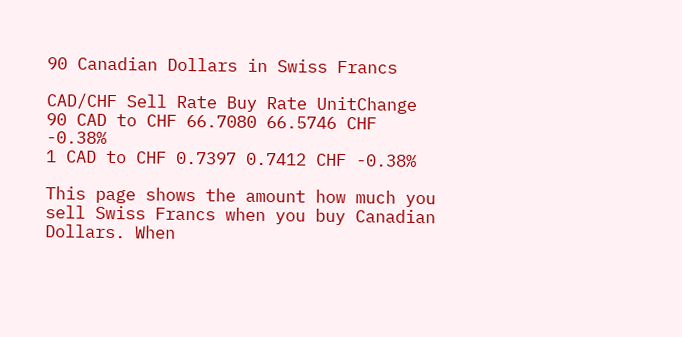90 Canadian Dollars in Swiss Francs

CAD/CHF Sell Rate Buy Rate UnitChange
90 CAD to CHF 66.7080 66.5746 CHF -0.38%
1 CAD to CHF 0.7397 0.7412 CHF -0.38%

This page shows the amount how much you sell Swiss Francs when you buy Canadian Dollars. When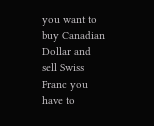you want to buy Canadian Dollar and sell Swiss Franc you have to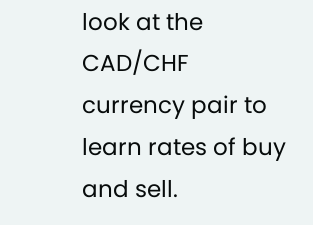look at the CAD/CHF currency pair to learn rates of buy and sell.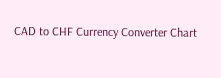CAD to CHF Currency Converter Chart